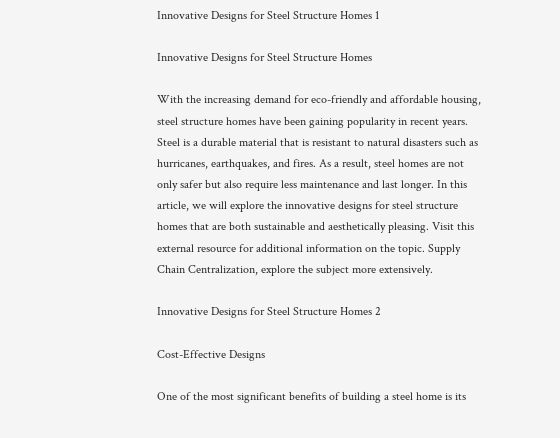Innovative Designs for Steel Structure Homes 1

Innovative Designs for Steel Structure Homes

With the increasing demand for eco-friendly and affordable housing, steel structure homes have been gaining popularity in recent years. Steel is a durable material that is resistant to natural disasters such as hurricanes, earthquakes, and fires. As a result, steel homes are not only safer but also require less maintenance and last longer. In this article, we will explore the innovative designs for steel structure homes that are both sustainable and aesthetically pleasing. Visit this external resource for additional information on the topic. Supply Chain Centralization, explore the subject more extensively.

Innovative Designs for Steel Structure Homes 2

Cost-Effective Designs

One of the most significant benefits of building a steel home is its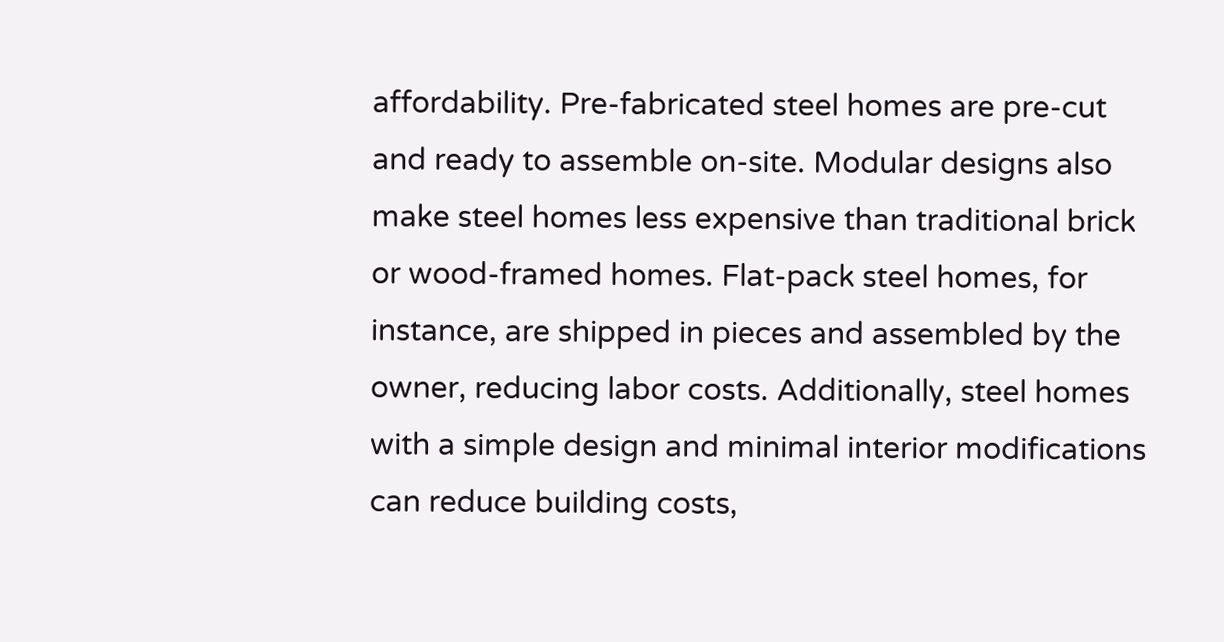affordability. Pre-fabricated steel homes are pre-cut and ready to assemble on-site. Modular designs also make steel homes less expensive than traditional brick or wood-framed homes. Flat-pack steel homes, for instance, are shipped in pieces and assembled by the owner, reducing labor costs. Additionally, steel homes with a simple design and minimal interior modifications can reduce building costs,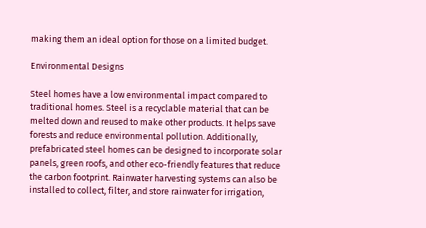making them an ideal option for those on a limited budget.

Environmental Designs

Steel homes have a low environmental impact compared to traditional homes. Steel is a recyclable material that can be melted down and reused to make other products. It helps save forests and reduce environmental pollution. Additionally, prefabricated steel homes can be designed to incorporate solar panels, green roofs, and other eco-friendly features that reduce the carbon footprint. Rainwater harvesting systems can also be installed to collect, filter, and store rainwater for irrigation,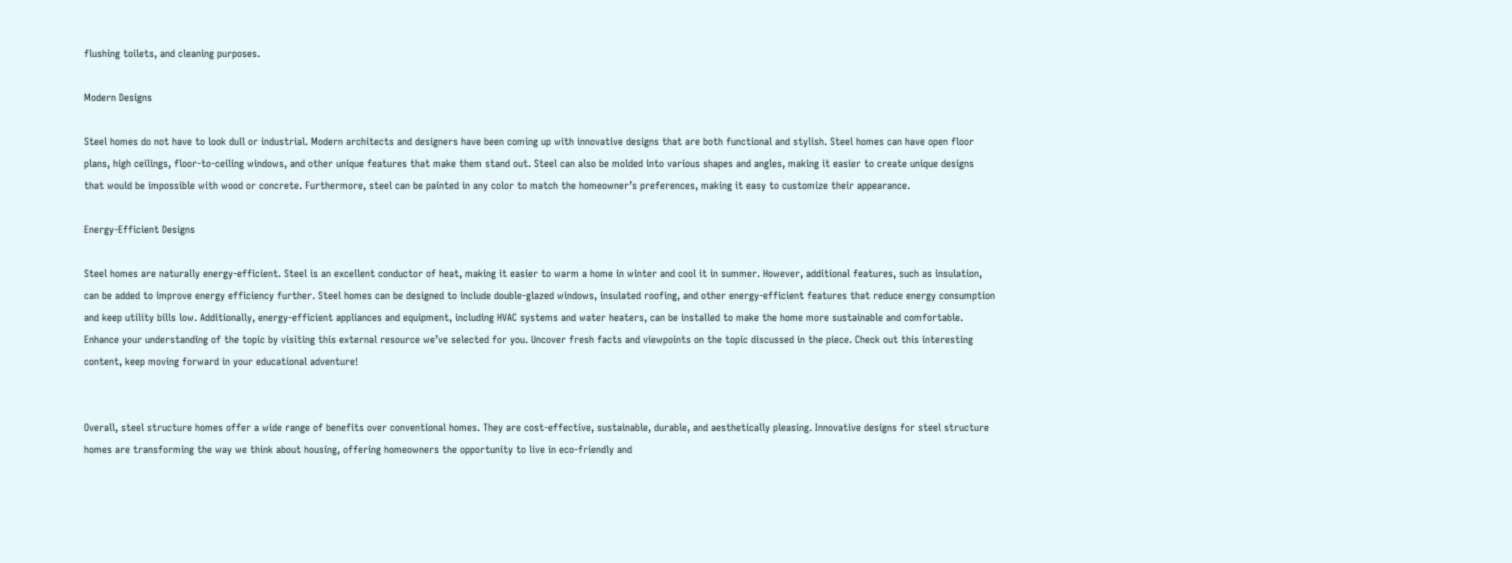flushing toilets, and cleaning purposes.

Modern Designs

Steel homes do not have to look dull or industrial. Modern architects and designers have been coming up with innovative designs that are both functional and stylish. Steel homes can have open floor plans, high ceilings, floor-to-ceiling windows, and other unique features that make them stand out. Steel can also be molded into various shapes and angles, making it easier to create unique designs that would be impossible with wood or concrete. Furthermore, steel can be painted in any color to match the homeowner’s preferences, making it easy to customize their appearance.

Energy-Efficient Designs

Steel homes are naturally energy-efficient. Steel is an excellent conductor of heat, making it easier to warm a home in winter and cool it in summer. However, additional features, such as insulation, can be added to improve energy efficiency further. Steel homes can be designed to include double-glazed windows, insulated roofing, and other energy-efficient features that reduce energy consumption and keep utility bills low. Additionally, energy-efficient appliances and equipment, including HVAC systems and water heaters, can be installed to make the home more sustainable and comfortable. Enhance your understanding of the topic by visiting this external resource we’ve selected for you. Uncover fresh facts and viewpoints on the topic discussed in the piece. Check out this interesting content, keep moving forward in your educational adventure!


Overall, steel structure homes offer a wide range of benefits over conventional homes. They are cost-effective, sustainable, durable, and aesthetically pleasing. Innovative designs for steel structure homes are transforming the way we think about housing, offering homeowners the opportunity to live in eco-friendly and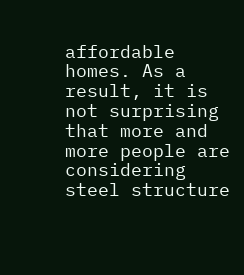affordable homes. As a result, it is not surprising that more and more people are considering steel structure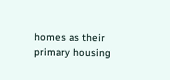homes as their primary housing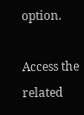option.

Access the related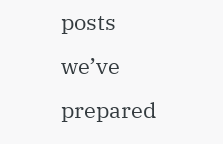posts we’ve prepared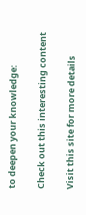to deepen your knowledge:

Check out this interesting content

Visit this site for more details